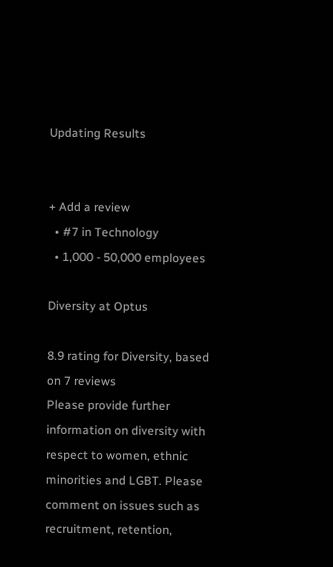Updating Results


+ Add a review
  • #7 in Technology
  • 1,000 - 50,000 employees

Diversity at Optus

8.9 rating for Diversity, based on 7 reviews
Please provide further information on diversity with respect to women, ethnic minorities and LGBT. Please comment on issues such as recruitment, retention,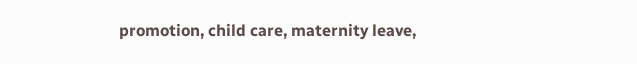promotion, child care, maternity leave,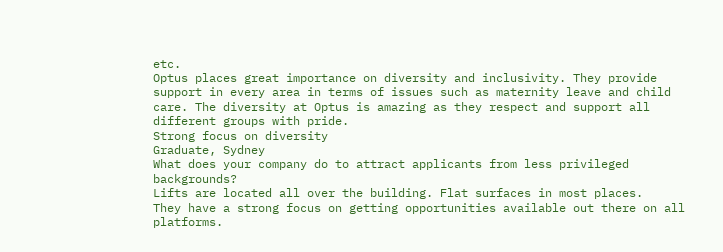etc.
Optus places great importance on diversity and inclusivity. They provide support in every area in terms of issues such as maternity leave and child care. The diversity at Optus is amazing as they respect and support all different groups with pride.
Strong focus on diversity
Graduate, Sydney
What does your company do to attract applicants from less privileged backgrounds?
Lifts are located all over the building. Flat surfaces in most places.
They have a strong focus on getting opportunities available out there on all platforms.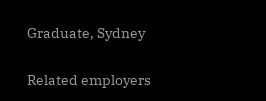Graduate, Sydney

Related employers